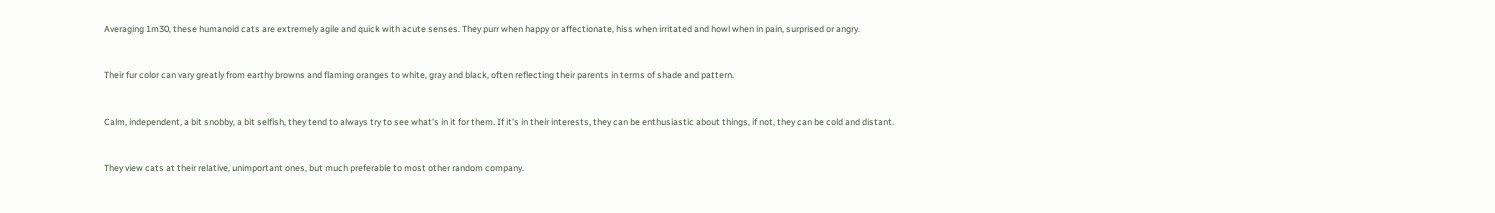Averaging 1m30, these humanoid cats are extremely agile and quick with acute senses. They purr when happy or affectionate, hiss when irritated and howl when in pain, surprised or angry.


Their fur color can vary greatly from earthy browns and flaming oranges to white, gray and black, often reflecting their parents in terms of shade and pattern.


Calm, independent, a bit snobby, a bit selfish, they tend to always try to see what's in it for them. If it's in their interests, they can be enthusiastic about things, if not, they can be cold and distant.


They view cats at their relative, unimportant ones, but much preferable to most other random company.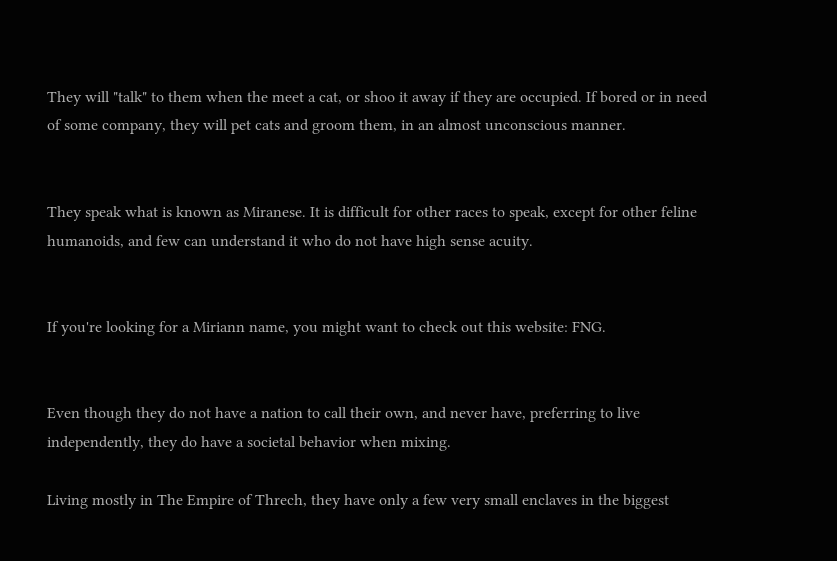They will "talk" to them when the meet a cat, or shoo it away if they are occupied. If bored or in need of some company, they will pet cats and groom them, in an almost unconscious manner.


They speak what is known as Miranese. It is difficult for other races to speak, except for other feline humanoids, and few can understand it who do not have high sense acuity.


If you're looking for a Miriann name, you might want to check out this website: FNG.


Even though they do not have a nation to call their own, and never have, preferring to live independently, they do have a societal behavior when mixing.

Living mostly in The Empire of Threch, they have only a few very small enclaves in the biggest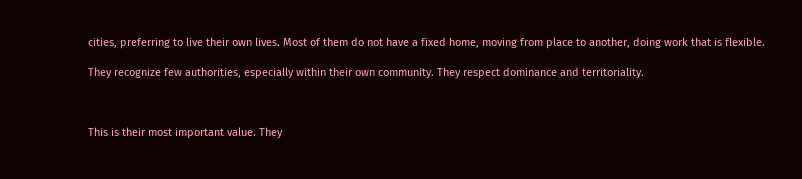cities, preferring to live their own lives. Most of them do not have a fixed home, moving from place to another, doing work that is flexible.

They recognize few authorities, especially within their own community. They respect dominance and territoriality.



This is their most important value. They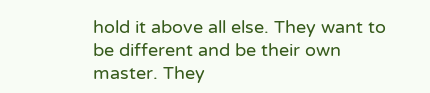hold it above all else. They want to be different and be their own master. They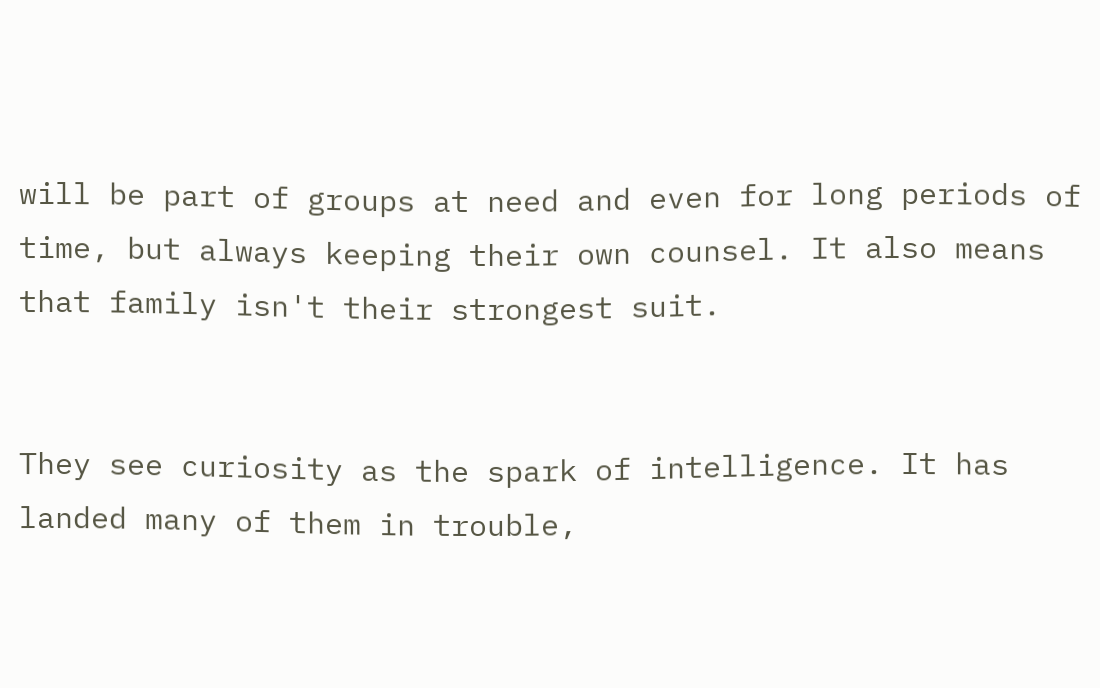will be part of groups at need and even for long periods of time, but always keeping their own counsel. It also means that family isn't their strongest suit.


They see curiosity as the spark of intelligence. It has landed many of them in trouble,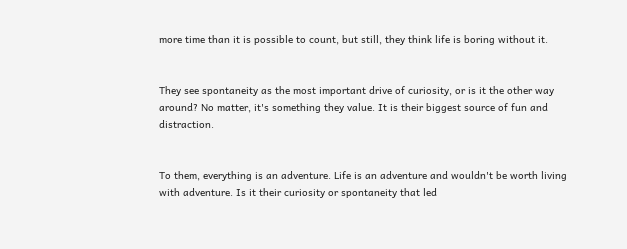more time than it is possible to count, but still, they think life is boring without it.


They see spontaneity as the most important drive of curiosity, or is it the other way around? No matter, it's something they value. It is their biggest source of fun and distraction.


To them, everything is an adventure. Life is an adventure and wouldn't be worth living with adventure. Is it their curiosity or spontaneity that led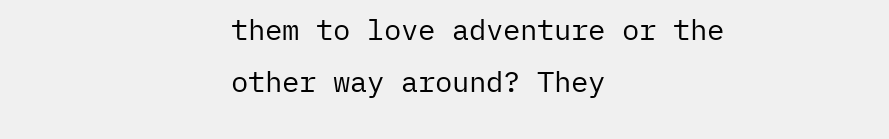them to love adventure or the other way around? They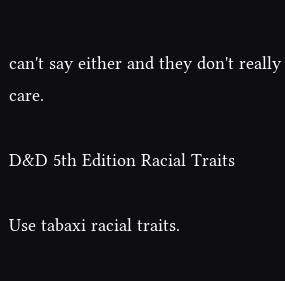can't say either and they don't really care.

D&D 5th Edition Racial Traits

Use tabaxi racial traits.